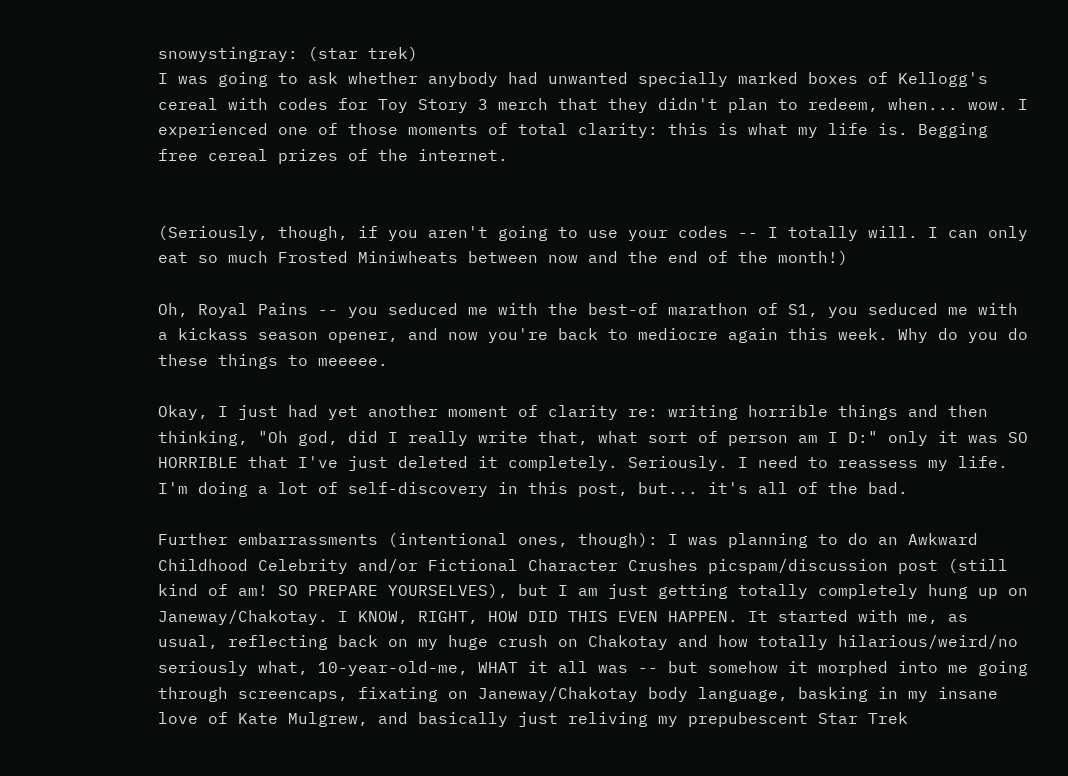snowystingray: (star trek)
I was going to ask whether anybody had unwanted specially marked boxes of Kellogg's cereal with codes for Toy Story 3 merch that they didn't plan to redeem, when... wow. I experienced one of those moments of total clarity: this is what my life is. Begging free cereal prizes of the internet.


(Seriously, though, if you aren't going to use your codes -- I totally will. I can only eat so much Frosted Miniwheats between now and the end of the month!)

Oh, Royal Pains -- you seduced me with the best-of marathon of S1, you seduced me with a kickass season opener, and now you're back to mediocre again this week. Why do you do these things to meeeee.

Okay, I just had yet another moment of clarity re: writing horrible things and then thinking, "Oh god, did I really write that, what sort of person am I D:" only it was SO HORRIBLE that I've just deleted it completely. Seriously. I need to reassess my life. I'm doing a lot of self-discovery in this post, but... it's all of the bad.

Further embarrassments (intentional ones, though): I was planning to do an Awkward Childhood Celebrity and/or Fictional Character Crushes picspam/discussion post (still kind of am! SO PREPARE YOURSELVES), but I am just getting totally completely hung up on Janeway/Chakotay. I KNOW, RIGHT, HOW DID THIS EVEN HAPPEN. It started with me, as usual, reflecting back on my huge crush on Chakotay and how totally hilarious/weird/no seriously what, 10-year-old-me, WHAT it all was -- but somehow it morphed into me going through screencaps, fixating on Janeway/Chakotay body language, basking in my insane love of Kate Mulgrew, and basically just reliving my prepubescent Star Trek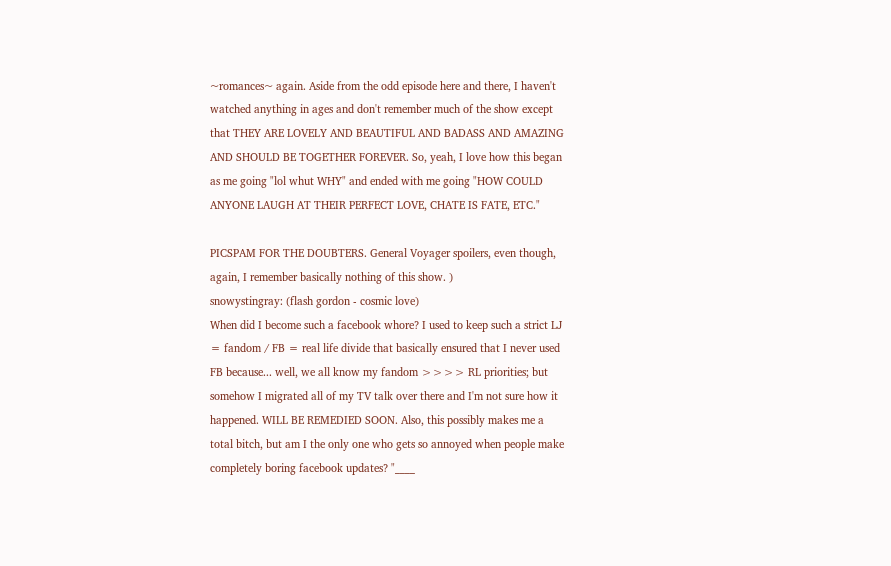~romances~ again. Aside from the odd episode here and there, I haven't watched anything in ages and don't remember much of the show except that THEY ARE LOVELY AND BEAUTIFUL AND BADASS AND AMAZING AND SHOULD BE TOGETHER FOREVER. So, yeah, I love how this began as me going "lol whut WHY" and ended with me going "HOW COULD ANYONE LAUGH AT THEIR PERFECT LOVE, CHATE IS FATE, ETC."

PICSPAM FOR THE DOUBTERS. General Voyager spoilers, even though, again, I remember basically nothing of this show. )
snowystingray: (flash gordon - cosmic love)
When did I become such a facebook whore? I used to keep such a strict LJ = fandom / FB = real life divide that basically ensured that I never used FB because... well, we all know my fandom >>>> RL priorities; but somehow I migrated all of my TV talk over there and I'm not sure how it happened. WILL BE REMEDIED SOON. Also, this possibly makes me a total bitch, but am I the only one who gets so annoyed when people make completely boring facebook updates? "____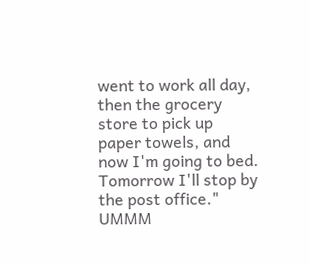went to work all day, then the grocery store to pick up paper towels, and now I'm going to bed. Tomorrow I'll stop by the post office." UMMM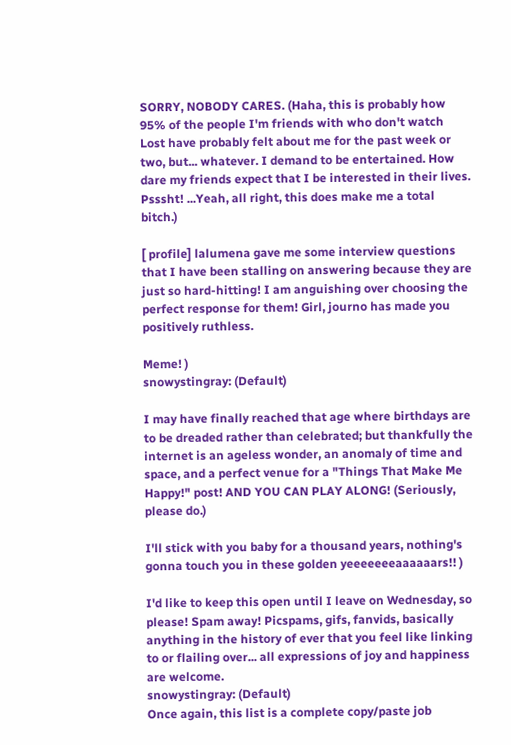SORRY, NOBODY CARES. (Haha, this is probably how 95% of the people I'm friends with who don't watch Lost have probably felt about me for the past week or two, but... whatever. I demand to be entertained. How dare my friends expect that I be interested in their lives. Psssht! ...Yeah, all right, this does make me a total bitch.)

[ profile] lalumena gave me some interview questions that I have been stalling on answering because they are just so hard-hitting! I am anguishing over choosing the perfect response for them! Girl, journo has made you positively ruthless.

Meme! )
snowystingray: (Default)

I may have finally reached that age where birthdays are to be dreaded rather than celebrated; but thankfully the internet is an ageless wonder, an anomaly of time and space, and a perfect venue for a "Things That Make Me Happy!" post! AND YOU CAN PLAY ALONG! (Seriously, please do.)

I'll stick with you baby for a thousand years, nothing's gonna touch you in these golden yeeeeeeeaaaaaars!! )

I'd like to keep this open until I leave on Wednesday, so please! Spam away! Picspams, gifs, fanvids, basically anything in the history of ever that you feel like linking to or flailing over... all expressions of joy and happiness are welcome.
snowystingray: (Default)
Once again, this list is a complete copy/paste job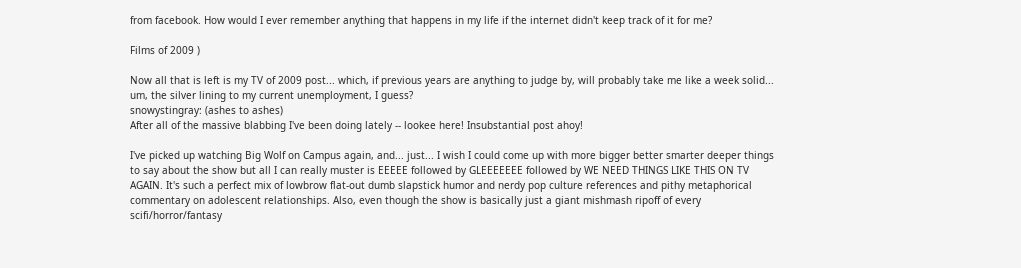from facebook. How would I ever remember anything that happens in my life if the internet didn't keep track of it for me?

Films of 2009 )

Now all that is left is my TV of 2009 post... which, if previous years are anything to judge by, will probably take me like a week solid... um, the silver lining to my current unemployment, I guess?
snowystingray: (ashes to ashes)
After all of the massive blabbing I've been doing lately -- lookee here! Insubstantial post ahoy!

I've picked up watching Big Wolf on Campus again, and... just... I wish I could come up with more bigger better smarter deeper things to say about the show but all I can really muster is EEEEE followed by GLEEEEEEE followed by WE NEED THINGS LIKE THIS ON TV AGAIN. It's such a perfect mix of lowbrow flat-out dumb slapstick humor and nerdy pop culture references and pithy metaphorical commentary on adolescent relationships. Also, even though the show is basically just a giant mishmash ripoff of every scifi/horror/fantasy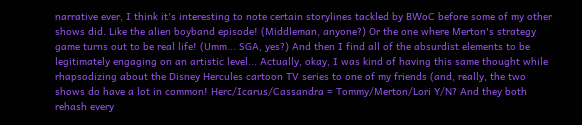narrative ever, I think it's interesting to note certain storylines tackled by BWoC before some of my other shows did. Like the alien boyband episode! (Middleman, anyone?) Or the one where Merton's strategy game turns out to be real life! (Umm... SGA, yes?) And then I find all of the absurdist elements to be legitimately engaging on an artistic level... Actually, okay, I was kind of having this same thought while rhapsodizing about the Disney Hercules cartoon TV series to one of my friends (and, really, the two shows do have a lot in common! Herc/Icarus/Cassandra = Tommy/Merton/Lori Y/N? And they both rehash every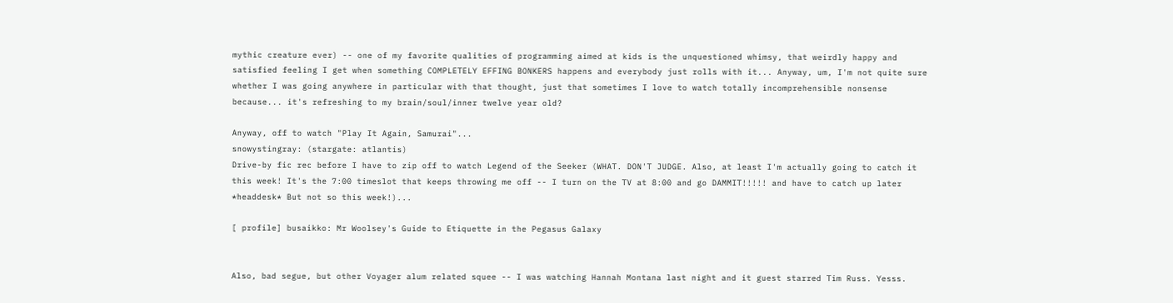mythic creature ever) -- one of my favorite qualities of programming aimed at kids is the unquestioned whimsy, that weirdly happy and satisfied feeling I get when something COMPLETELY EFFING BONKERS happens and everybody just rolls with it... Anyway, um, I'm not quite sure whether I was going anywhere in particular with that thought, just that sometimes I love to watch totally incomprehensible nonsense because... it's refreshing to my brain/soul/inner twelve year old?

Anyway, off to watch "Play It Again, Samurai"...
snowystingray: (stargate: atlantis)
Drive-by fic rec before I have to zip off to watch Legend of the Seeker (WHAT. DON'T JUDGE. Also, at least I'm actually going to catch it this week! It's the 7:00 timeslot that keeps throwing me off -- I turn on the TV at 8:00 and go DAMMIT!!!!! and have to catch up later *headdesk* But not so this week!)...

[ profile] busaikko: Mr Woolsey's Guide to Etiquette in the Pegasus Galaxy


Also, bad segue, but other Voyager alum related squee -- I was watching Hannah Montana last night and it guest starred Tim Russ. Yesss.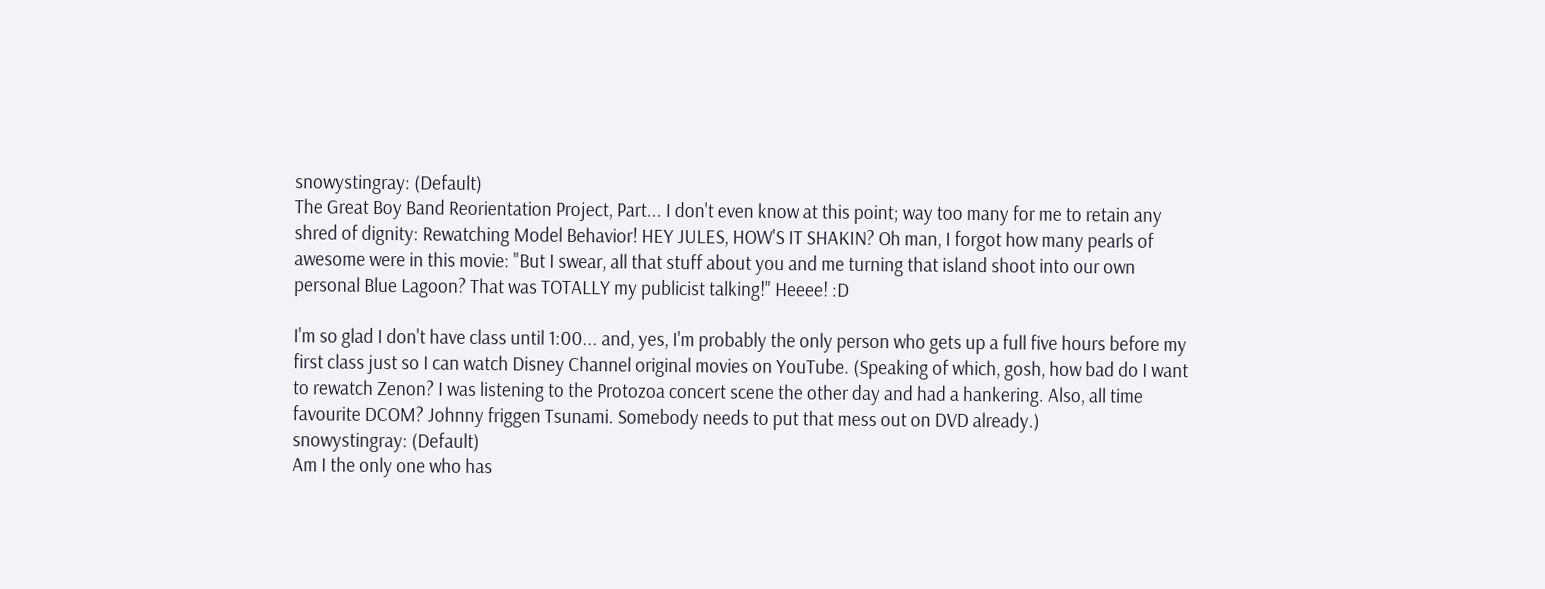snowystingray: (Default)
The Great Boy Band Reorientation Project, Part... I don't even know at this point; way too many for me to retain any shred of dignity: Rewatching Model Behavior! HEY JULES, HOW'S IT SHAKIN? Oh man, I forgot how many pearls of awesome were in this movie: "But I swear, all that stuff about you and me turning that island shoot into our own personal Blue Lagoon? That was TOTALLY my publicist talking!" Heeee! :D

I'm so glad I don't have class until 1:00... and, yes, I'm probably the only person who gets up a full five hours before my first class just so I can watch Disney Channel original movies on YouTube. (Speaking of which, gosh, how bad do I want to rewatch Zenon? I was listening to the Protozoa concert scene the other day and had a hankering. Also, all time favourite DCOM? Johnny friggen Tsunami. Somebody needs to put that mess out on DVD already.)
snowystingray: (Default)
Am I the only one who has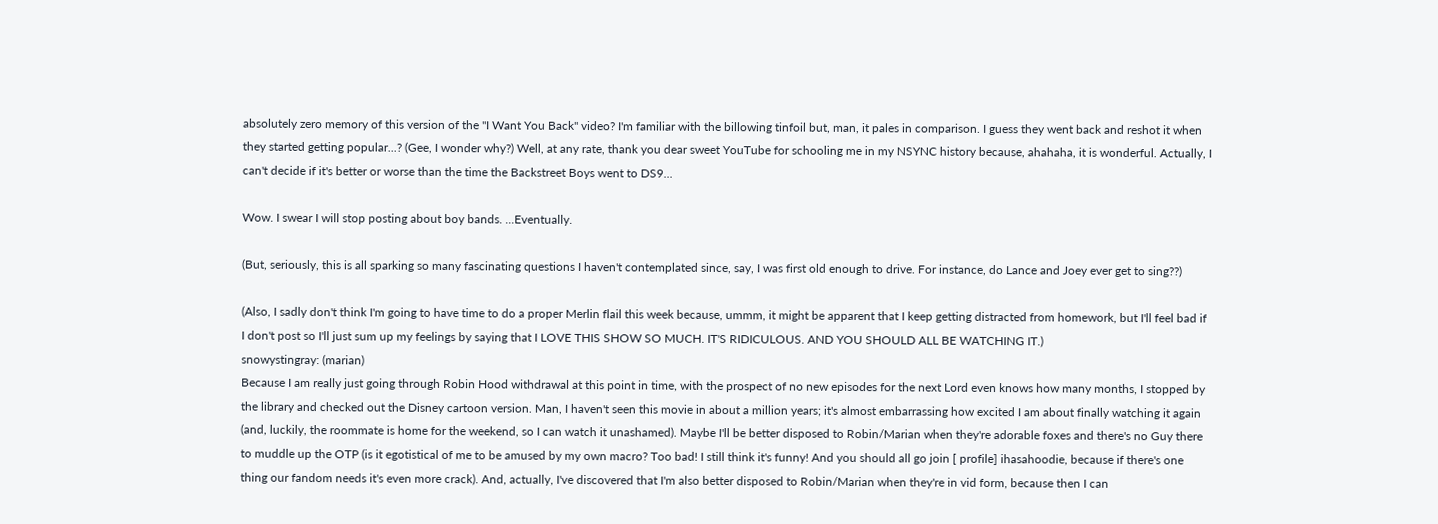absolutely zero memory of this version of the "I Want You Back" video? I'm familiar with the billowing tinfoil but, man, it pales in comparison. I guess they went back and reshot it when they started getting popular...? (Gee, I wonder why?) Well, at any rate, thank you dear sweet YouTube for schooling me in my NSYNC history because, ahahaha, it is wonderful. Actually, I can't decide if it's better or worse than the time the Backstreet Boys went to DS9...

Wow. I swear I will stop posting about boy bands. ...Eventually.

(But, seriously, this is all sparking so many fascinating questions I haven't contemplated since, say, I was first old enough to drive. For instance, do Lance and Joey ever get to sing??)

(Also, I sadly don't think I'm going to have time to do a proper Merlin flail this week because, ummm, it might be apparent that I keep getting distracted from homework, but I'll feel bad if I don't post so I'll just sum up my feelings by saying that I LOVE THIS SHOW SO MUCH. IT'S RIDICULOUS. AND YOU SHOULD ALL BE WATCHING IT.)
snowystingray: (marian)
Because I am really just going through Robin Hood withdrawal at this point in time, with the prospect of no new episodes for the next Lord even knows how many months, I stopped by the library and checked out the Disney cartoon version. Man, I haven't seen this movie in about a million years; it's almost embarrassing how excited I am about finally watching it again (and, luckily, the roommate is home for the weekend, so I can watch it unashamed). Maybe I'll be better disposed to Robin/Marian when they're adorable foxes and there's no Guy there to muddle up the OTP (is it egotistical of me to be amused by my own macro? Too bad! I still think it's funny! And you should all go join [ profile] ihasahoodie, because if there's one thing our fandom needs it's even more crack). And, actually, I've discovered that I'm also better disposed to Robin/Marian when they're in vid form, because then I can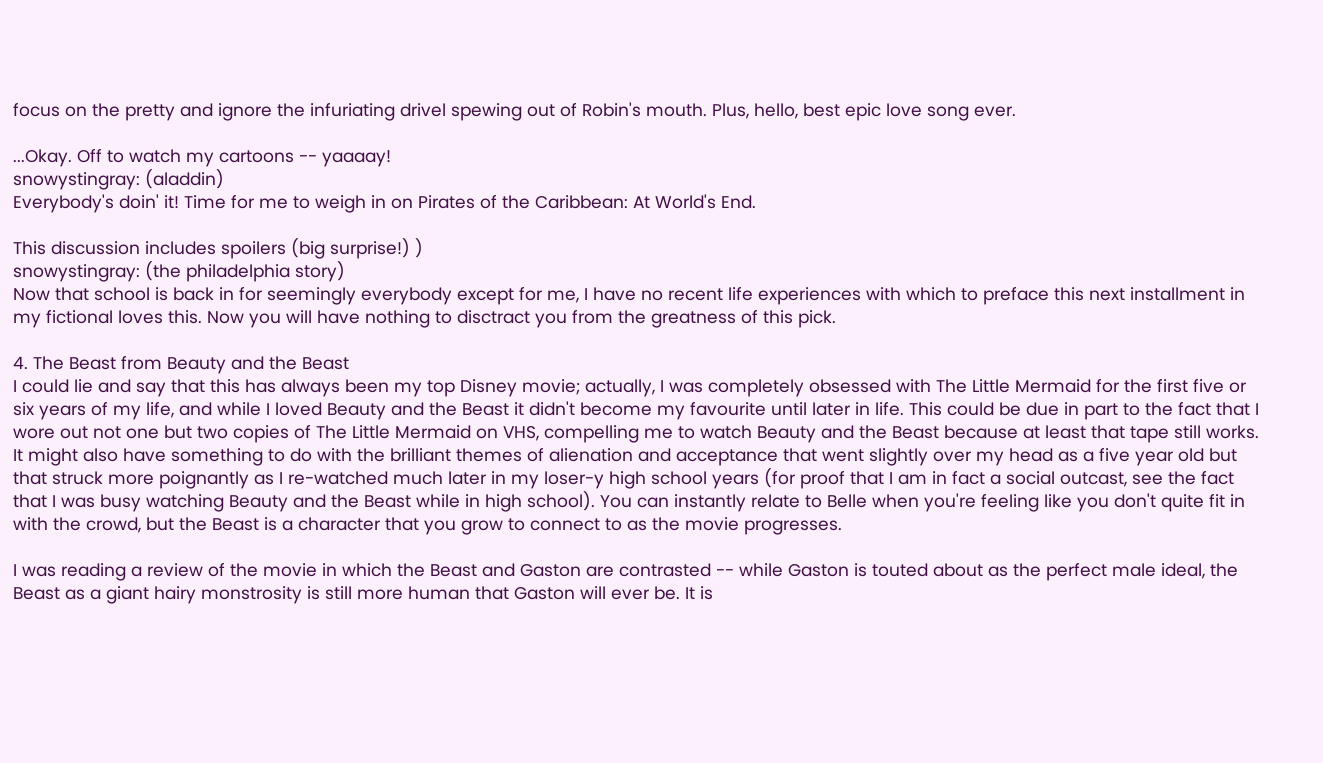focus on the pretty and ignore the infuriating drivel spewing out of Robin's mouth. Plus, hello, best epic love song ever.

...Okay. Off to watch my cartoons -- yaaaay!
snowystingray: (aladdin)
Everybody's doin' it! Time for me to weigh in on Pirates of the Caribbean: At World's End.

This discussion includes spoilers (big surprise!) )
snowystingray: (the philadelphia story)
Now that school is back in for seemingly everybody except for me, I have no recent life experiences with which to preface this next installment in my fictional loves this. Now you will have nothing to disctract you from the greatness of this pick.

4. The Beast from Beauty and the Beast
I could lie and say that this has always been my top Disney movie; actually, I was completely obsessed with The Little Mermaid for the first five or six years of my life, and while I loved Beauty and the Beast it didn't become my favourite until later in life. This could be due in part to the fact that I wore out not one but two copies of The Little Mermaid on VHS, compelling me to watch Beauty and the Beast because at least that tape still works. It might also have something to do with the brilliant themes of alienation and acceptance that went slightly over my head as a five year old but that struck more poignantly as I re-watched much later in my loser-y high school years (for proof that I am in fact a social outcast, see the fact that I was busy watching Beauty and the Beast while in high school). You can instantly relate to Belle when you're feeling like you don't quite fit in with the crowd, but the Beast is a character that you grow to connect to as the movie progresses.

I was reading a review of the movie in which the Beast and Gaston are contrasted -- while Gaston is touted about as the perfect male ideal, the Beast as a giant hairy monstrosity is still more human that Gaston will ever be. It is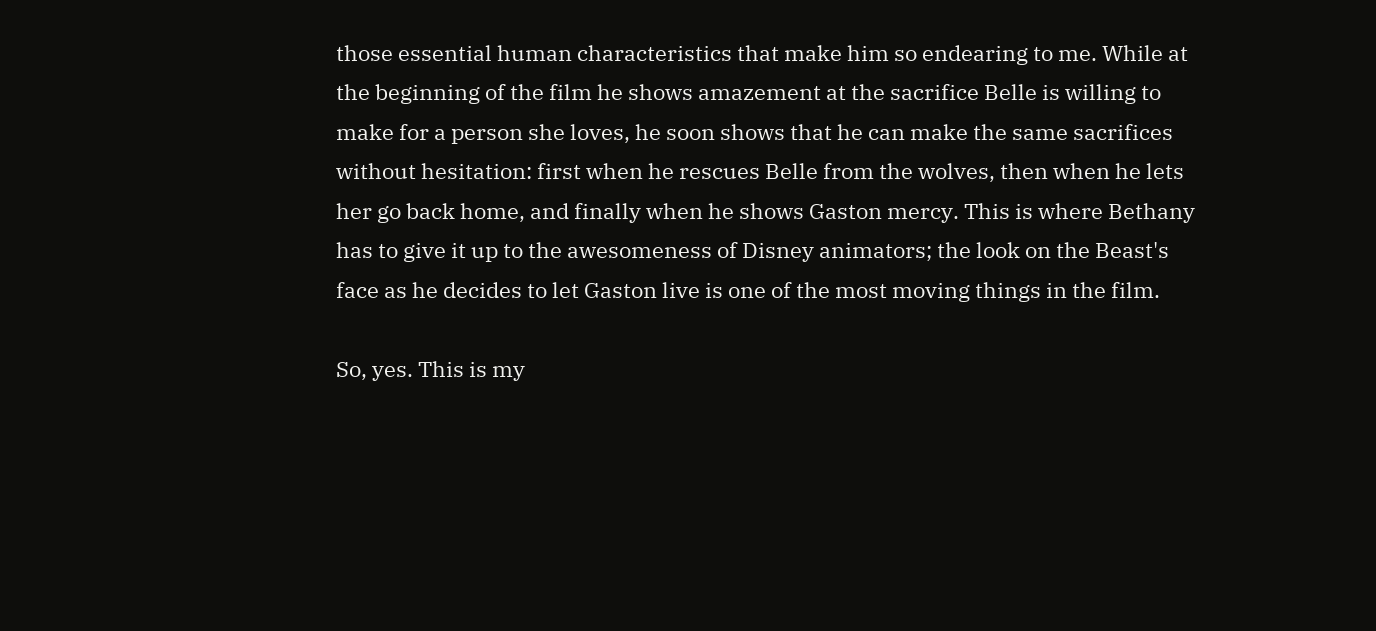those essential human characteristics that make him so endearing to me. While at the beginning of the film he shows amazement at the sacrifice Belle is willing to make for a person she loves, he soon shows that he can make the same sacrifices without hesitation: first when he rescues Belle from the wolves, then when he lets her go back home, and finally when he shows Gaston mercy. This is where Bethany has to give it up to the awesomeness of Disney animators; the look on the Beast's face as he decides to let Gaston live is one of the most moving things in the film.

So, yes. This is my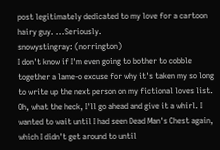post legitimately dedicated to my love for a cartoon hairy guy. ...Seriously.
snowystingray: (norrington)
I don't know if I'm even going to bother to cobble together a lame-o excuse for why it's taken my so long to write up the next person on my fictional loves list. Oh, what the heck, I'll go ahead and give it a whirl. I wanted to wait until I had seen Dead Man's Chest again, which I didn't get around to until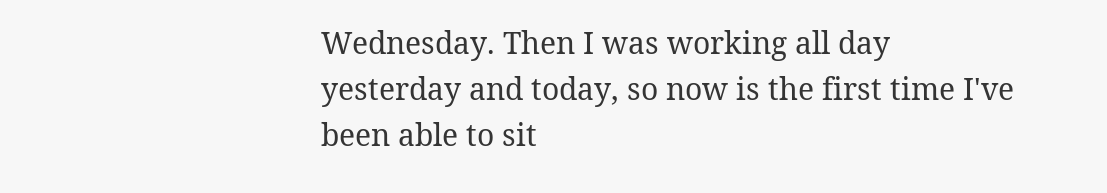Wednesday. Then I was working all day yesterday and today, so now is the first time I've been able to sit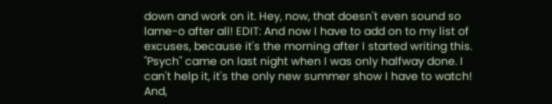down and work on it. Hey, now, that doesn't even sound so lame-o after all! EDIT: And now I have to add on to my list of excuses, because it's the morning after I started writing this. "Psych" came on last night when I was only halfway done. I can't help it, it's the only new summer show I have to watch! And,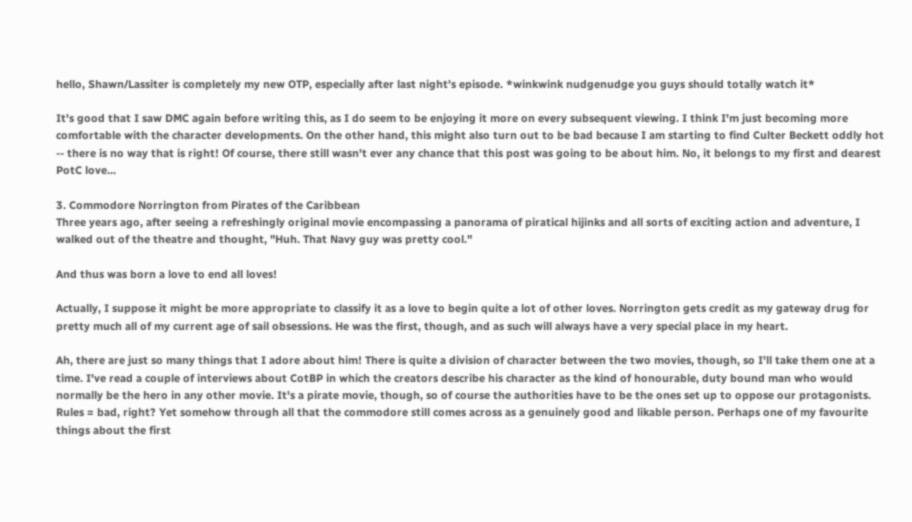hello, Shawn/Lassiter is completely my new OTP, especially after last night's episode. *winkwink nudgenudge you guys should totally watch it*

It's good that I saw DMC again before writing this, as I do seem to be enjoying it more on every subsequent viewing. I think I'm just becoming more comfortable with the character developments. On the other hand, this might also turn out to be bad because I am starting to find Culter Beckett oddly hot -- there is no way that is right! Of course, there still wasn't ever any chance that this post was going to be about him. No, it belongs to my first and dearest PotC love...

3. Commodore Norrington from Pirates of the Caribbean
Three years ago, after seeing a refreshingly original movie encompassing a panorama of piratical hijinks and all sorts of exciting action and adventure, I walked out of the theatre and thought, "Huh. That Navy guy was pretty cool."

And thus was born a love to end all loves!

Actually, I suppose it might be more appropriate to classify it as a love to begin quite a lot of other loves. Norrington gets credit as my gateway drug for pretty much all of my current age of sail obsessions. He was the first, though, and as such will always have a very special place in my heart.

Ah, there are just so many things that I adore about him! There is quite a division of character between the two movies, though, so I'll take them one at a time. I've read a couple of interviews about CotBP in which the creators describe his character as the kind of honourable, duty bound man who would normally be the hero in any other movie. It's a pirate movie, though, so of course the authorities have to be the ones set up to oppose our protagonists. Rules = bad, right? Yet somehow through all that the commodore still comes across as a genuinely good and likable person. Perhaps one of my favourite things about the first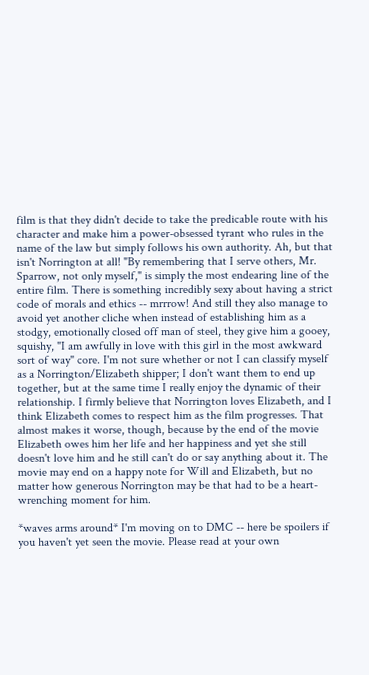film is that they didn't decide to take the predicable route with his character and make him a power-obsessed tyrant who rules in the name of the law but simply follows his own authority. Ah, but that isn't Norrington at all! "By remembering that I serve others, Mr. Sparrow, not only myself," is simply the most endearing line of the entire film. There is something incredibly sexy about having a strict code of morals and ethics -- mrrrow! And still they also manage to avoid yet another cliche when instead of establishing him as a stodgy, emotionally closed off man of steel, they give him a gooey, squishy, "I am awfully in love with this girl in the most awkward sort of way" core. I'm not sure whether or not I can classify myself as a Norrington/Elizabeth shipper; I don't want them to end up together, but at the same time I really enjoy the dynamic of their relationship. I firmly believe that Norrington loves Elizabeth, and I think Elizabeth comes to respect him as the film progresses. That almost makes it worse, though, because by the end of the movie Elizabeth owes him her life and her happiness and yet she still doesn't love him and he still can't do or say anything about it. The movie may end on a happy note for Will and Elizabeth, but no matter how generous Norrington may be that had to be a heart-wrenching moment for him.

*waves arms around* I'm moving on to DMC -- here be spoilers if you haven't yet seen the movie. Please read at your own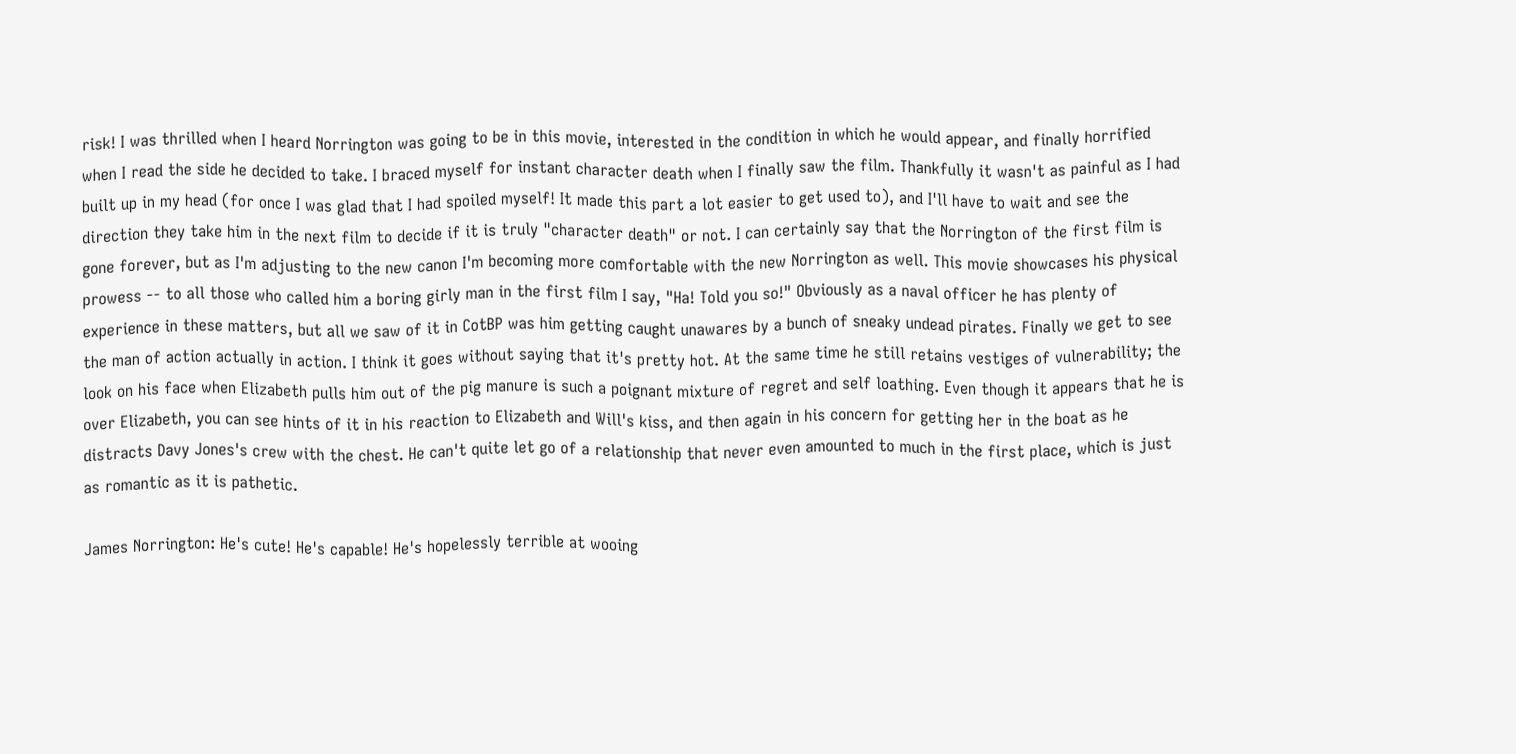risk! I was thrilled when I heard Norrington was going to be in this movie, interested in the condition in which he would appear, and finally horrified when I read the side he decided to take. I braced myself for instant character death when I finally saw the film. Thankfully it wasn't as painful as I had built up in my head (for once I was glad that I had spoiled myself! It made this part a lot easier to get used to), and I'll have to wait and see the direction they take him in the next film to decide if it is truly "character death" or not. I can certainly say that the Norrington of the first film is gone forever, but as I'm adjusting to the new canon I'm becoming more comfortable with the new Norrington as well. This movie showcases his physical prowess -- to all those who called him a boring girly man in the first film I say, "Ha! Told you so!" Obviously as a naval officer he has plenty of experience in these matters, but all we saw of it in CotBP was him getting caught unawares by a bunch of sneaky undead pirates. Finally we get to see the man of action actually in action. I think it goes without saying that it's pretty hot. At the same time he still retains vestiges of vulnerability; the look on his face when Elizabeth pulls him out of the pig manure is such a poignant mixture of regret and self loathing. Even though it appears that he is over Elizabeth, you can see hints of it in his reaction to Elizabeth and Will's kiss, and then again in his concern for getting her in the boat as he distracts Davy Jones's crew with the chest. He can't quite let go of a relationship that never even amounted to much in the first place, which is just as romantic as it is pathetic.

James Norrington: He's cute! He's capable! He's hopelessly terrible at wooing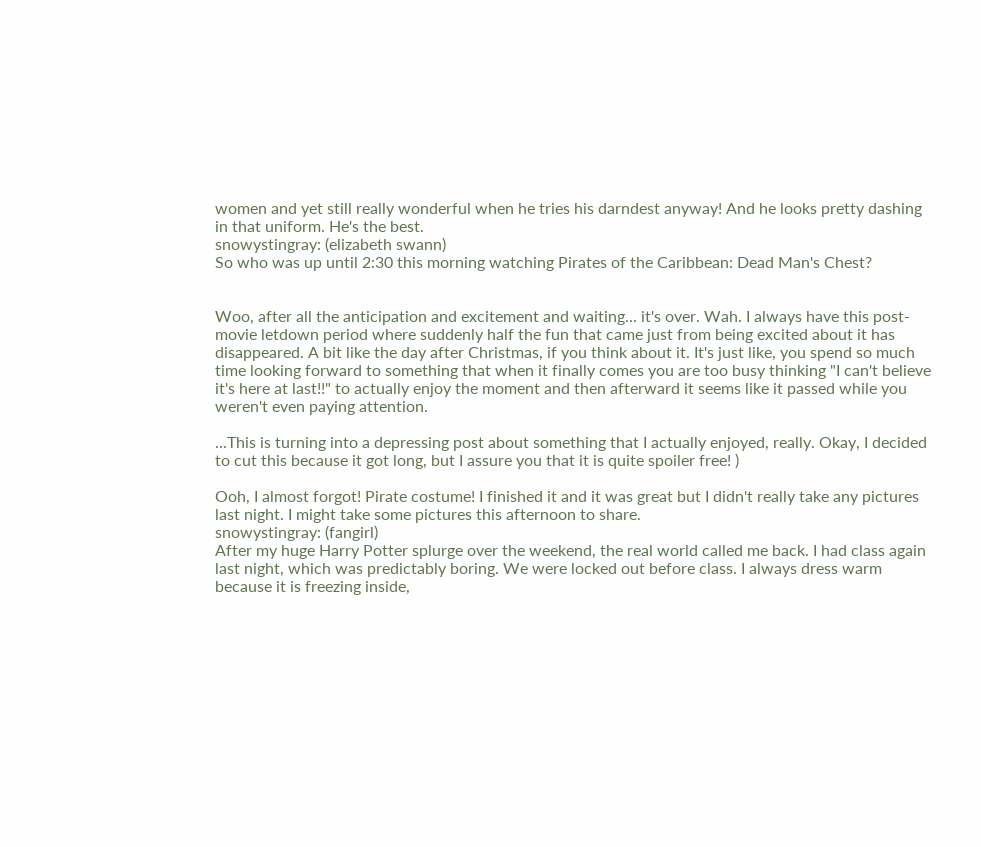women and yet still really wonderful when he tries his darndest anyway! And he looks pretty dashing in that uniform. He's the best.
snowystingray: (elizabeth swann)
So who was up until 2:30 this morning watching Pirates of the Caribbean: Dead Man's Chest?


Woo, after all the anticipation and excitement and waiting... it's over. Wah. I always have this post-movie letdown period where suddenly half the fun that came just from being excited about it has disappeared. A bit like the day after Christmas, if you think about it. It's just like, you spend so much time looking forward to something that when it finally comes you are too busy thinking "I can't believe it's here at last!!" to actually enjoy the moment and then afterward it seems like it passed while you weren't even paying attention.

...This is turning into a depressing post about something that I actually enjoyed, really. Okay, I decided to cut this because it got long, but I assure you that it is quite spoiler free! )

Ooh, I almost forgot! Pirate costume! I finished it and it was great but I didn't really take any pictures last night. I might take some pictures this afternoon to share.
snowystingray: (fangirl)
After my huge Harry Potter splurge over the weekend, the real world called me back. I had class again last night, which was predictably boring. We were locked out before class. I always dress warm because it is freezing inside,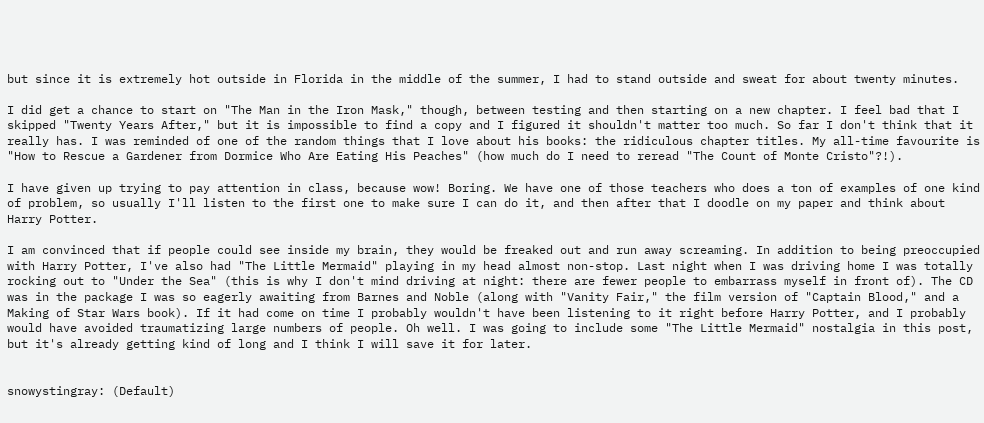but since it is extremely hot outside in Florida in the middle of the summer, I had to stand outside and sweat for about twenty minutes.

I did get a chance to start on "The Man in the Iron Mask," though, between testing and then starting on a new chapter. I feel bad that I skipped "Twenty Years After," but it is impossible to find a copy and I figured it shouldn't matter too much. So far I don't think that it really has. I was reminded of one of the random things that I love about his books: the ridiculous chapter titles. My all-time favourite is "How to Rescue a Gardener from Dormice Who Are Eating His Peaches" (how much do I need to reread "The Count of Monte Cristo"?!).

I have given up trying to pay attention in class, because wow! Boring. We have one of those teachers who does a ton of examples of one kind of problem, so usually I'll listen to the first one to make sure I can do it, and then after that I doodle on my paper and think about Harry Potter.

I am convinced that if people could see inside my brain, they would be freaked out and run away screaming. In addition to being preoccupied with Harry Potter, I've also had "The Little Mermaid" playing in my head almost non-stop. Last night when I was driving home I was totally rocking out to "Under the Sea" (this is why I don't mind driving at night: there are fewer people to embarrass myself in front of). The CD was in the package I was so eagerly awaiting from Barnes and Noble (along with "Vanity Fair," the film version of "Captain Blood," and a Making of Star Wars book). If it had come on time I probably wouldn't have been listening to it right before Harry Potter, and I probably would have avoided traumatizing large numbers of people. Oh well. I was going to include some "The Little Mermaid" nostalgia in this post, but it's already getting kind of long and I think I will save it for later.


snowystingray: (Default)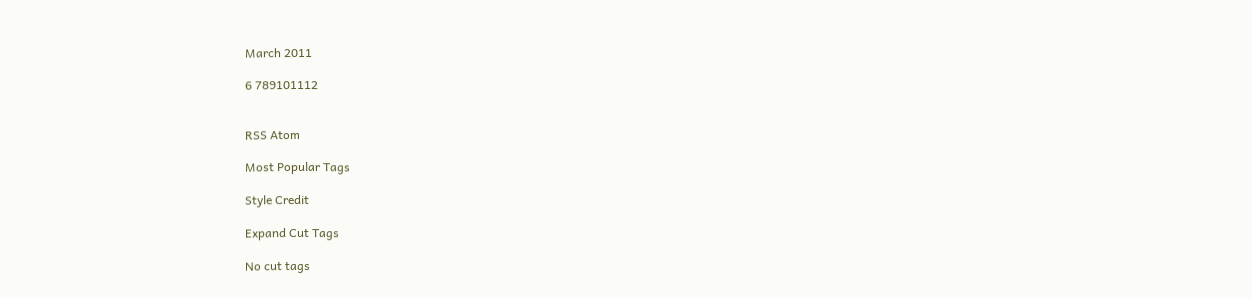March 2011

6 789101112


RSS Atom

Most Popular Tags

Style Credit

Expand Cut Tags

No cut tags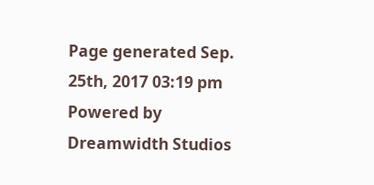Page generated Sep. 25th, 2017 03:19 pm
Powered by Dreamwidth Studios